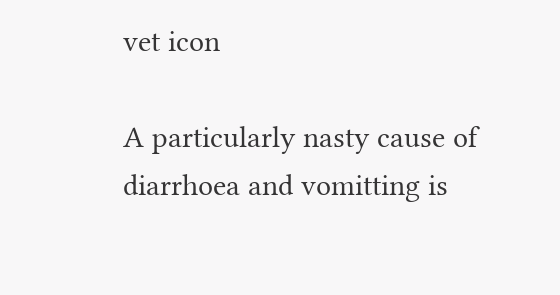vet icon

A particularly nasty cause of diarrhoea and vomitting is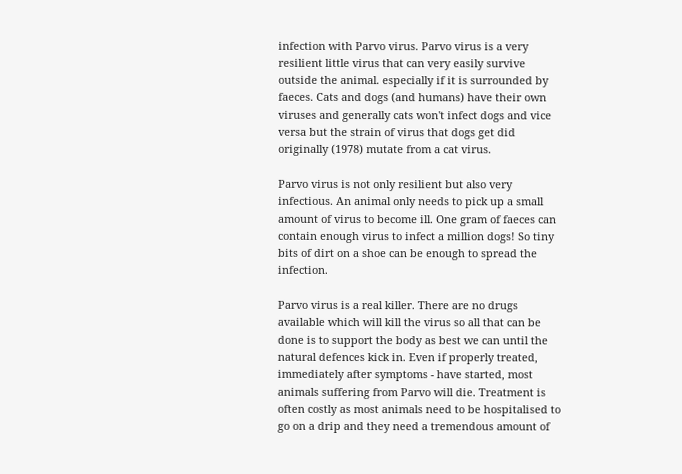infection with Parvo virus. Parvo virus is a very resilient little virus that can very easily survive outside the animal. especially if it is surrounded by faeces. Cats and dogs (and humans) have their own viruses and generally cats won't infect dogs and vice versa but the strain of virus that dogs get did originally (1978) mutate from a cat virus.

Parvo virus is not only resilient but also very infectious. An animal only needs to pick up a small amount of virus to become ill. One gram of faeces can contain enough virus to infect a million dogs! So tiny bits of dirt on a shoe can be enough to spread the infection.

Parvo virus is a real killer. There are no drugs available which will kill the virus so all that can be done is to support the body as best we can until the natural defences kick in. Even if properly treated, immediately after symptoms - have started, most animals suffering from Parvo will die. Treatment is often costly as most animals need to be hospitalised to go on a drip and they need a tremendous amount of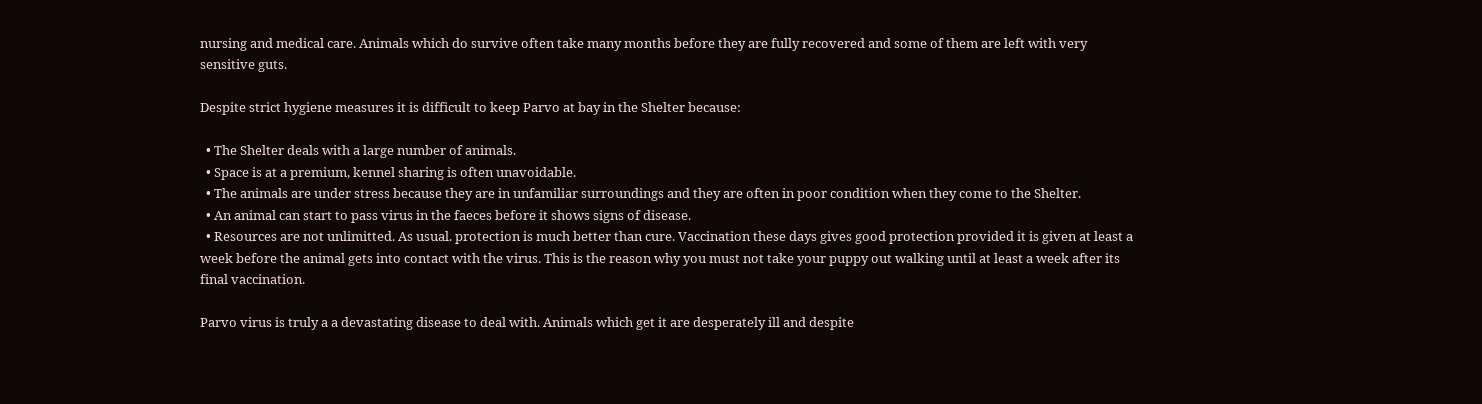nursing and medical care. Animals which do survive often take many months before they are fully recovered and some of them are left with very sensitive guts.

Despite strict hygiene measures it is difficult to keep Parvo at bay in the Shelter because:

  • The Shelter deals with a large number of animals.
  • Space is at a premium, kennel sharing is often unavoidable.
  • The animals are under stress because they are in unfamiliar surroundings and they are often in poor condition when they come to the Shelter.
  • An animal can start to pass virus in the faeces before it shows signs of disease.
  • Resources are not unlimitted. As usual. protection is much better than cure. Vaccination these days gives good protection provided it is given at least a week before the animal gets into contact with the virus. This is the reason why you must not take your puppy out walking until at least a week after its final vaccination.

Parvo virus is truly a a devastating disease to deal with. Animals which get it are desperately ill and despite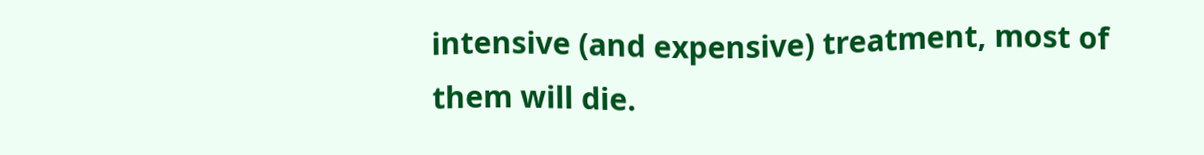intensive (and expensive) treatment, most of them will die.